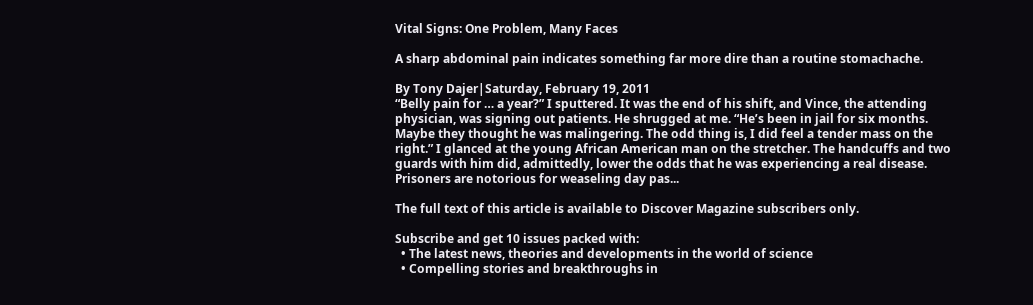Vital Signs: One Problem, Many Faces

A sharp abdominal pain indicates something far more dire than a routine stomachache.

By Tony Dajer|Saturday, February 19, 2011
“Belly pain for … a year?” I sputtered. It was the end of his shift, and Vince, the attending physician, was signing out patients. He shrugged at me. “He’s been in jail for six months. Maybe they thought he was malingering. The odd thing is, I did feel a tender mass on the right.” I glanced at the young African American man on the stretcher. The handcuffs and two guards with him did, admittedly, lower the odds that he was experiencing a real disease. Prisoners are notorious for weaseling day pas...

The full text of this article is available to Discover Magazine subscribers only.

Subscribe and get 10 issues packed with:
  • The latest news, theories and developments in the world of science
  • Compelling stories and breakthroughs in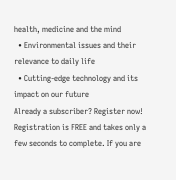health, medicine and the mind
  • Environmental issues and their relevance to daily life
  • Cutting-edge technology and its impact on our future
Already a subscriber? Register now!
Registration is FREE and takes only a few seconds to complete. If you are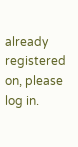already registered on, please log in.